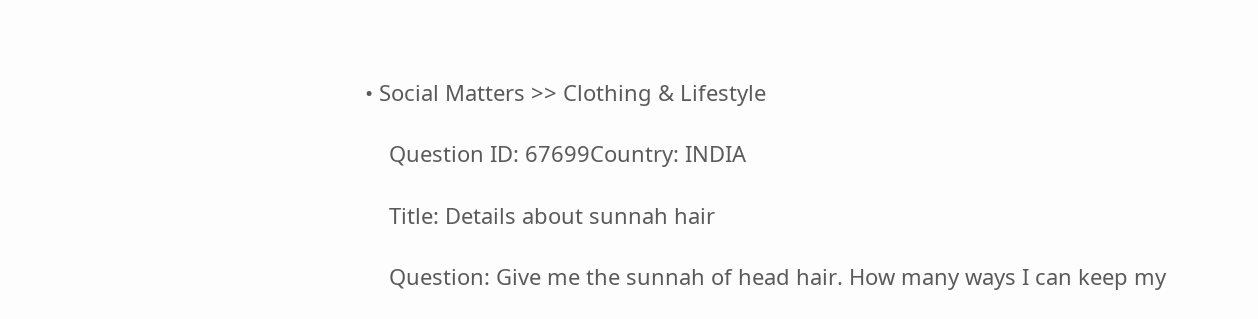• Social Matters >> Clothing & Lifestyle

    Question ID: 67699Country: INDIA

    Title: Details about sunnah hair

    Question: Give me the sunnah of head hair. How many ways I can keep my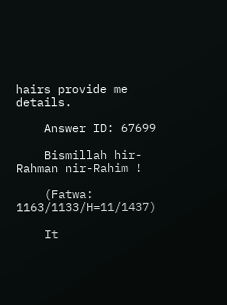hairs provide me details.

    Answer ID: 67699

    Bismillah hir-Rahman nir-Rahim !

    (Fatwa: 1163/1133/H=11/1437)

    It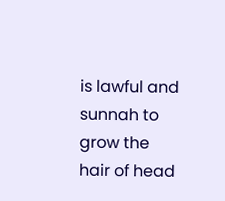is lawful and sunnah to grow the hair of head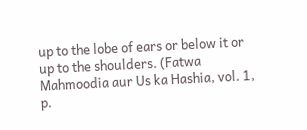up to the lobe of ears or below it or up to the shoulders. (Fatwa Mahmoodia aur Us ka Hashia, vol. 1, p.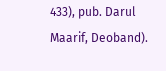433), pub. Darul Maarif, Deoband).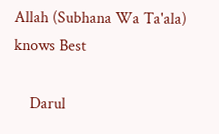Allah (Subhana Wa Ta'ala) knows Best

    Darul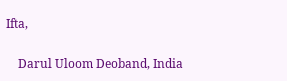Ifta,

    Darul Uloom Deoband, India